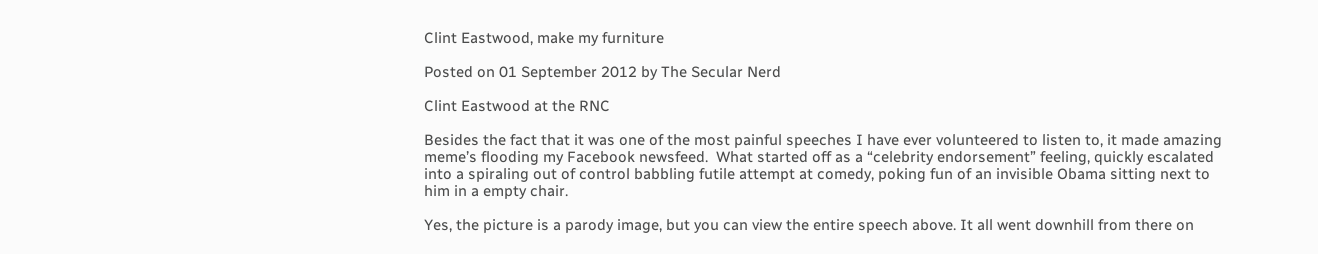Clint Eastwood, make my furniture

Posted on 01 September 2012 by The Secular Nerd

Clint Eastwood at the RNC

Besides the fact that it was one of the most painful speeches I have ever volunteered to listen to, it made amazing meme’s flooding my Facebook newsfeed.  What started off as a “celebrity endorsement” feeling, quickly escalated into a spiraling out of control babbling futile attempt at comedy, poking fun of an invisible Obama sitting next to him in a empty chair.

Yes, the picture is a parody image, but you can view the entire speech above. It all went downhill from there on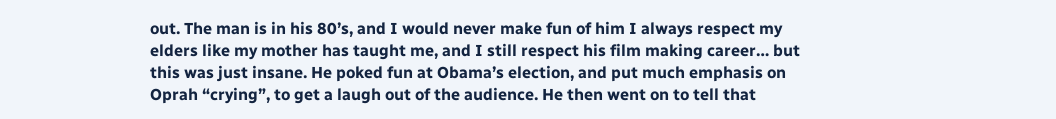out. The man is in his 80’s, and I would never make fun of him I always respect my elders like my mother has taught me, and I still respect his film making career… but this was just insane. He poked fun at Obama’s election, and put much emphasis on Oprah “crying”, to get a laugh out of the audience. He then went on to tell that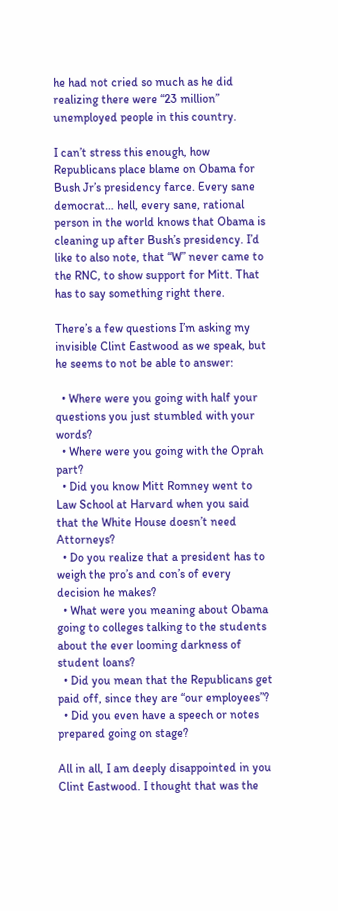he had not cried so much as he did realizing there were “23 million” unemployed people in this country.

I can’t stress this enough, how Republicans place blame on Obama for Bush Jr’s presidency farce. Every sane democrat… hell, every sane, rational person in the world knows that Obama is cleaning up after Bush’s presidency. I’d like to also note, that “W” never came to the RNC, to show support for Mitt. That has to say something right there.

There’s a few questions I’m asking my invisible Clint Eastwood as we speak, but he seems to not be able to answer:

  • Where were you going with half your questions you just stumbled with your words?
  • Where were you going with the Oprah part?
  • Did you know Mitt Romney went to Law School at Harvard when you said that the White House doesn’t need Attorneys?
  • Do you realize that a president has to weigh the pro’s and con’s of every decision he makes?
  • What were you meaning about Obama going to colleges talking to the students about the ever looming darkness of student loans?
  • Did you mean that the Republicans get paid off, since they are “our employees”?
  • Did you even have a speech or notes prepared going on stage?

All in all, I am deeply disappointed in you Clint Eastwood. I thought that was the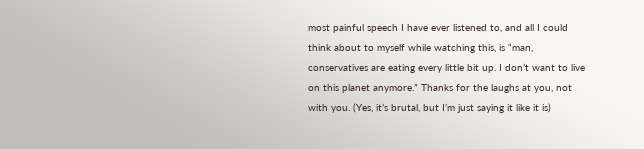most painful speech I have ever listened to, and all I could think about to myself while watching this, is “man, conservatives are eating every little bit up. I don’t want to live on this planet anymore.” Thanks for the laughs at you, not with you. (Yes, it’s brutal, but I’m just saying it like it is)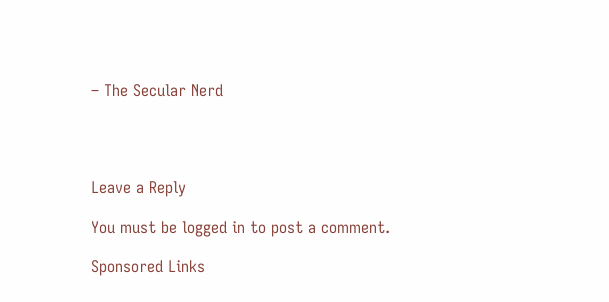– The Secular Nerd




Leave a Reply

You must be logged in to post a comment.

Sponsored Links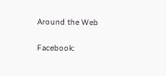Around the Web

Facebook: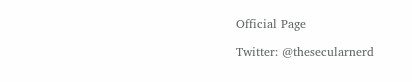Official Page

Twitter: @thesecularnerd